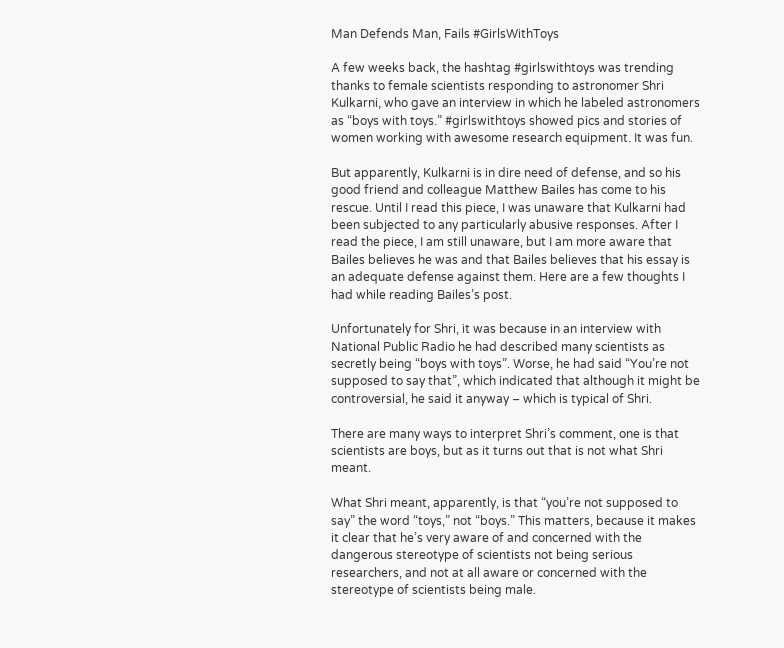Man Defends Man, Fails #GirlsWithToys

A few weeks back, the hashtag #girlswithtoys was trending thanks to female scientists responding to astronomer Shri Kulkarni, who gave an interview in which he labeled astronomers as “boys with toys.” #girlswithtoys showed pics and stories of women working with awesome research equipment. It was fun.

But apparently, Kulkarni is in dire need of defense, and so his good friend and colleague Matthew Bailes has come to his rescue. Until I read this piece, I was unaware that Kulkarni had been subjected to any particularly abusive responses. After I read the piece, I am still unaware, but I am more aware that Bailes believes he was and that Bailes believes that his essay is an adequate defense against them. Here are a few thoughts I had while reading Bailes’s post.

Unfortunately for Shri, it was because in an interview with National Public Radio he had described many scientists as secretly being “boys with toys”. Worse, he had said “You’re not supposed to say that”, which indicated that although it might be controversial, he said it anyway – which is typical of Shri.

There are many ways to interpret Shri’s comment, one is that scientists are boys, but as it turns out that is not what Shri meant.

What Shri meant, apparently, is that “you’re not supposed to say” the word “toys,” not “boys.” This matters, because it makes it clear that he’s very aware of and concerned with the dangerous stereotype of scientists not being serious researchers, and not at all aware or concerned with the stereotype of scientists being male.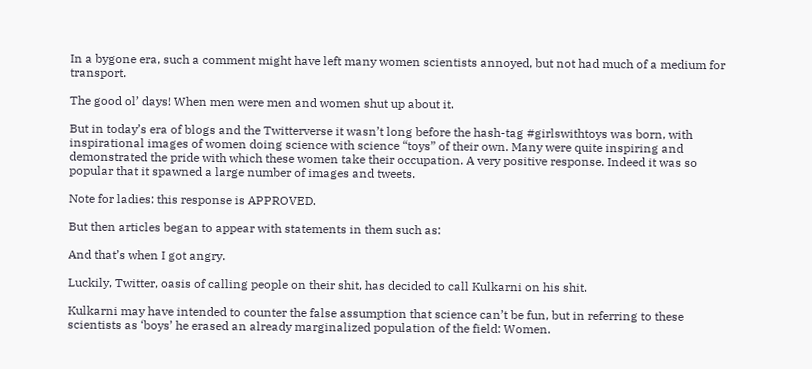In a bygone era, such a comment might have left many women scientists annoyed, but not had much of a medium for transport.

The good ol’ days! When men were men and women shut up about it.

But in today’s era of blogs and the Twitterverse it wasn’t long before the hash-tag #girlswithtoys was born, with inspirational images of women doing science with science “toys” of their own. Many were quite inspiring and demonstrated the pride with which these women take their occupation. A very positive response. Indeed it was so popular that it spawned a large number of images and tweets.

Note for ladies: this response is APPROVED.

But then articles began to appear with statements in them such as:

And that’s when I got angry.

Luckily, Twitter, oasis of calling people on their shit, has decided to call Kulkarni on his shit.

Kulkarni may have intended to counter the false assumption that science can’t be fun, but in referring to these scientists as ‘boys’ he erased an already marginalized population of the field: Women.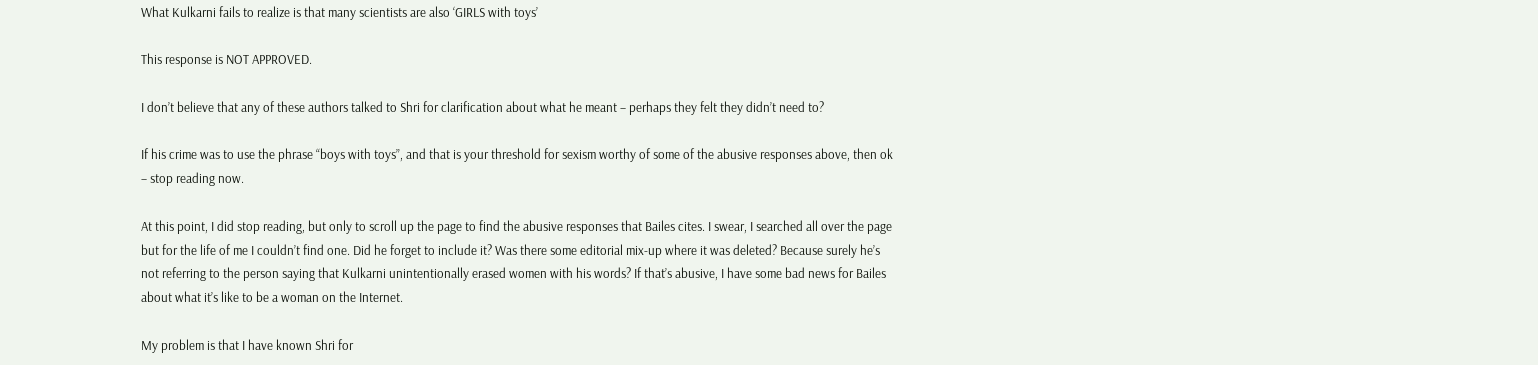What Kulkarni fails to realize is that many scientists are also ‘GIRLS with toys’

This response is NOT APPROVED.

I don’t believe that any of these authors talked to Shri for clarification about what he meant – perhaps they felt they didn’t need to?

If his crime was to use the phrase “boys with toys”, and that is your threshold for sexism worthy of some of the abusive responses above, then ok – stop reading now.

At this point, I did stop reading, but only to scroll up the page to find the abusive responses that Bailes cites. I swear, I searched all over the page but for the life of me I couldn’t find one. Did he forget to include it? Was there some editorial mix-up where it was deleted? Because surely he’s not referring to the person saying that Kulkarni unintentionally erased women with his words? If that’s abusive, I have some bad news for Bailes about what it’s like to be a woman on the Internet.

My problem is that I have known Shri for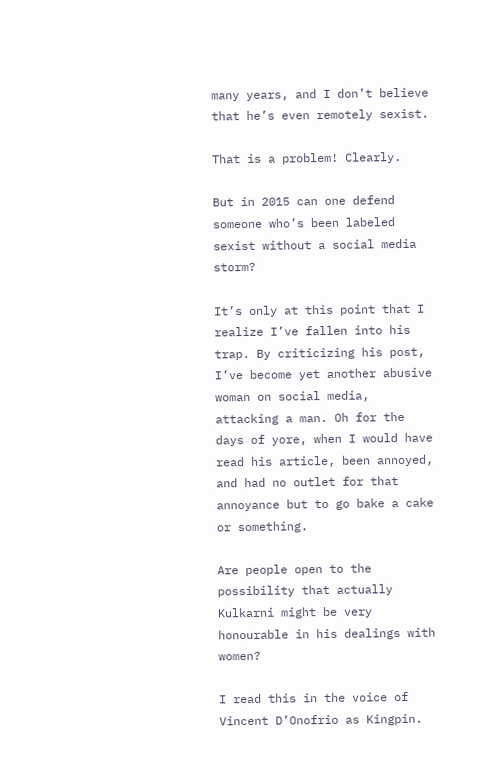many years, and I don’t believe that he’s even remotely sexist.

That is a problem! Clearly.

But in 2015 can one defend someone who’s been labeled sexist without a social media storm?

It’s only at this point that I realize I’ve fallen into his trap. By criticizing his post, I’ve become yet another abusive woman on social media, attacking a man. Oh for the days of yore, when I would have read his article, been annoyed, and had no outlet for that annoyance but to go bake a cake or something.

Are people open to the possibility that actually Kulkarni might be very honourable in his dealings with women?

I read this in the voice of Vincent D’Onofrio as Kingpin.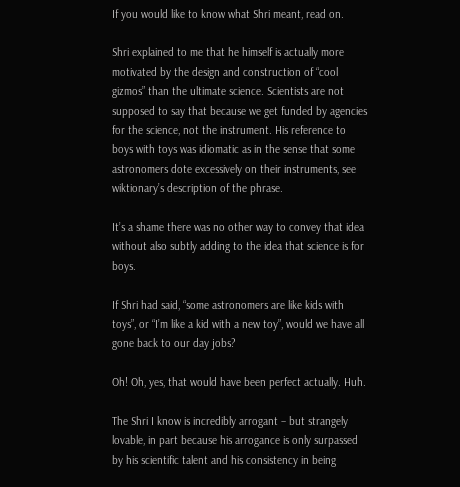If you would like to know what Shri meant, read on.

Shri explained to me that he himself is actually more motivated by the design and construction of “cool gizmos” than the ultimate science. Scientists are not supposed to say that because we get funded by agencies for the science, not the instrument. His reference to boys with toys was idiomatic as in the sense that some astronomers dote excessively on their instruments, see wiktionary’s description of the phrase.

It’s a shame there was no other way to convey that idea without also subtly adding to the idea that science is for boys.

If Shri had said, “some astronomers are like kids with toys”, or “I’m like a kid with a new toy”, would we have all gone back to our day jobs?

Oh! Oh, yes, that would have been perfect actually. Huh.

The Shri I know is incredibly arrogant – but strangely lovable, in part because his arrogance is only surpassed by his scientific talent and his consistency in being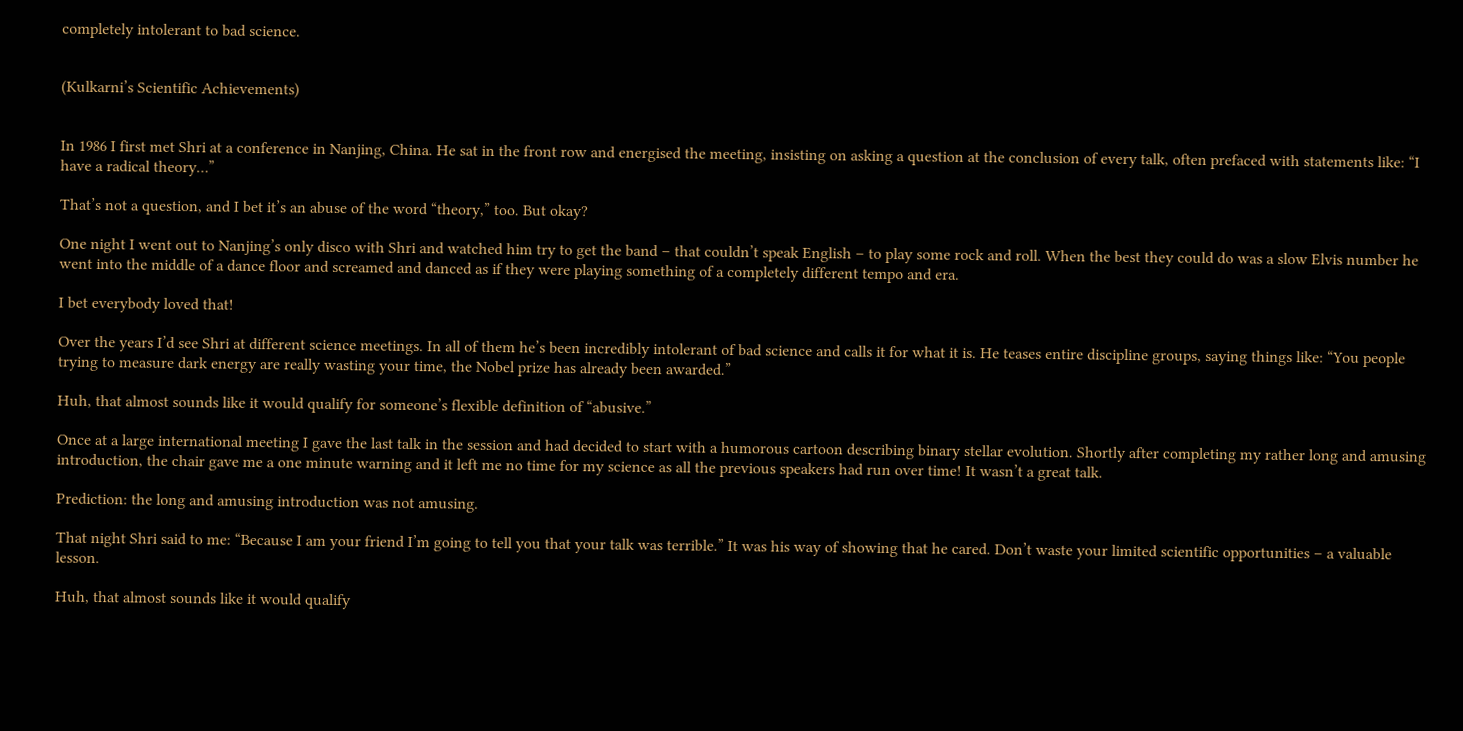completely intolerant to bad science.


(Kulkarni’s Scientific Achievements)


In 1986 I first met Shri at a conference in Nanjing, China. He sat in the front row and energised the meeting, insisting on asking a question at the conclusion of every talk, often prefaced with statements like: “I have a radical theory…”

That’s not a question, and I bet it’s an abuse of the word “theory,” too. But okay?

One night I went out to Nanjing’s only disco with Shri and watched him try to get the band – that couldn’t speak English – to play some rock and roll. When the best they could do was a slow Elvis number he went into the middle of a dance floor and screamed and danced as if they were playing something of a completely different tempo and era.

I bet everybody loved that!

Over the years I’d see Shri at different science meetings. In all of them he’s been incredibly intolerant of bad science and calls it for what it is. He teases entire discipline groups, saying things like: “You people trying to measure dark energy are really wasting your time, the Nobel prize has already been awarded.”

Huh, that almost sounds like it would qualify for someone’s flexible definition of “abusive.”

Once at a large international meeting I gave the last talk in the session and had decided to start with a humorous cartoon describing binary stellar evolution. Shortly after completing my rather long and amusing introduction, the chair gave me a one minute warning and it left me no time for my science as all the previous speakers had run over time! It wasn’t a great talk.

Prediction: the long and amusing introduction was not amusing.

That night Shri said to me: “Because I am your friend I’m going to tell you that your talk was terrible.” It was his way of showing that he cared. Don’t waste your limited scientific opportunities – a valuable lesson.

Huh, that almost sounds like it would qualify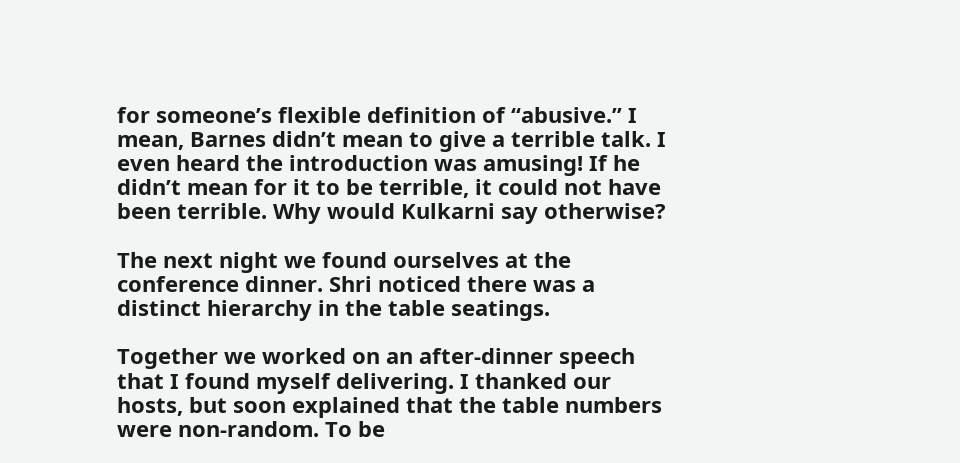for someone’s flexible definition of “abusive.” I mean, Barnes didn’t mean to give a terrible talk. I even heard the introduction was amusing! If he didn’t mean for it to be terrible, it could not have been terrible. Why would Kulkarni say otherwise?

The next night we found ourselves at the conference dinner. Shri noticed there was a distinct hierarchy in the table seatings.

Together we worked on an after-dinner speech that I found myself delivering. I thanked our hosts, but soon explained that the table numbers were non-random. To be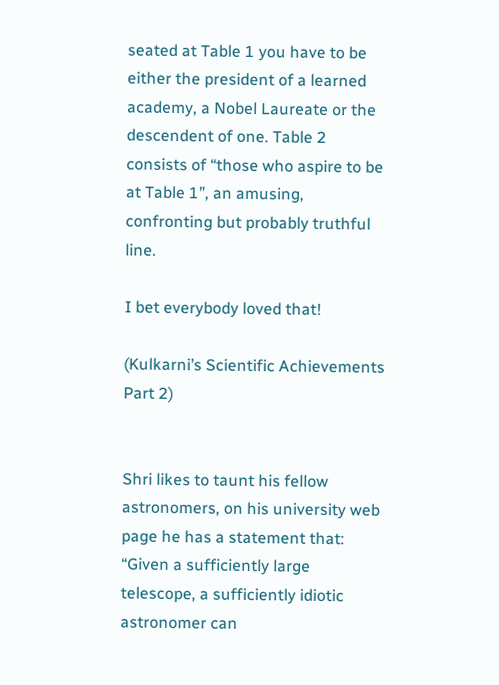seated at Table 1 you have to be either the president of a learned academy, a Nobel Laureate or the descendent of one. Table 2 consists of “those who aspire to be at Table 1”, an amusing, confronting but probably truthful line.

I bet everybody loved that!

(Kulkarni’s Scientific Achievements Part 2)


Shri likes to taunt his fellow astronomers, on his university web page he has a statement that: “Given a sufficiently large telescope, a sufficiently idiotic astronomer can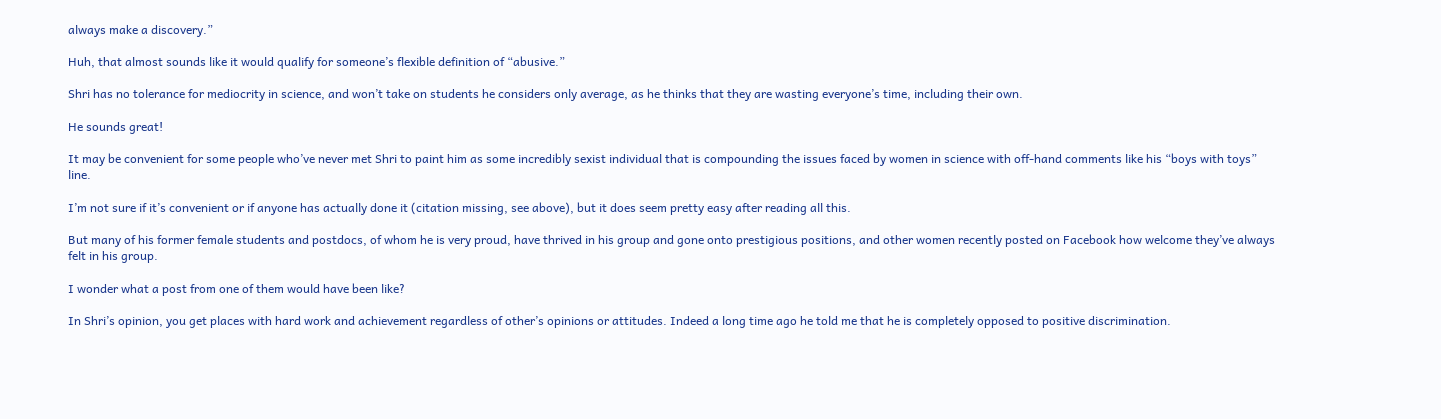always make a discovery.”

Huh, that almost sounds like it would qualify for someone’s flexible definition of “abusive.”

Shri has no tolerance for mediocrity in science, and won’t take on students he considers only average, as he thinks that they are wasting everyone’s time, including their own.

He sounds great!

It may be convenient for some people who’ve never met Shri to paint him as some incredibly sexist individual that is compounding the issues faced by women in science with off-hand comments like his “boys with toys” line.

I’m not sure if it’s convenient or if anyone has actually done it (citation missing, see above), but it does seem pretty easy after reading all this.

But many of his former female students and postdocs, of whom he is very proud, have thrived in his group and gone onto prestigious positions, and other women recently posted on Facebook how welcome they’ve always felt in his group.

I wonder what a post from one of them would have been like?

In Shri’s opinion, you get places with hard work and achievement regardless of other’s opinions or attitudes. Indeed a long time ago he told me that he is completely opposed to positive discrimination.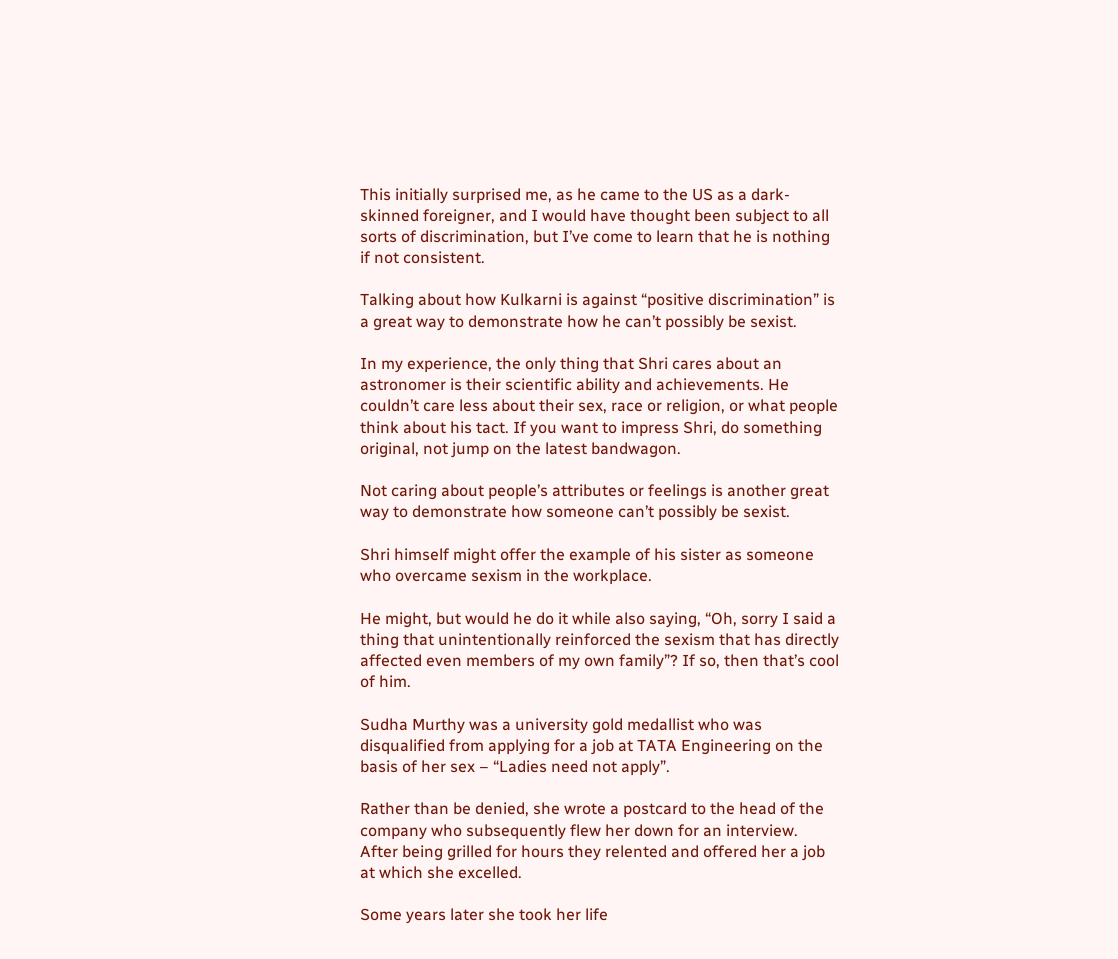This initially surprised me, as he came to the US as a dark-skinned foreigner, and I would have thought been subject to all sorts of discrimination, but I’ve come to learn that he is nothing if not consistent.

Talking about how Kulkarni is against “positive discrimination” is a great way to demonstrate how he can’t possibly be sexist.

In my experience, the only thing that Shri cares about an astronomer is their scientific ability and achievements. He couldn’t care less about their sex, race or religion, or what people think about his tact. If you want to impress Shri, do something original, not jump on the latest bandwagon.

Not caring about people’s attributes or feelings is another great way to demonstrate how someone can’t possibly be sexist.

Shri himself might offer the example of his sister as someone who overcame sexism in the workplace.

He might, but would he do it while also saying, “Oh, sorry I said a thing that unintentionally reinforced the sexism that has directly affected even members of my own family”? If so, then that’s cool of him.

Sudha Murthy was a university gold medallist who was disqualified from applying for a job at TATA Engineering on the basis of her sex – “Ladies need not apply”.

Rather than be denied, she wrote a postcard to the head of the company who subsequently flew her down for an interview. After being grilled for hours they relented and offered her a job at which she excelled.

Some years later she took her life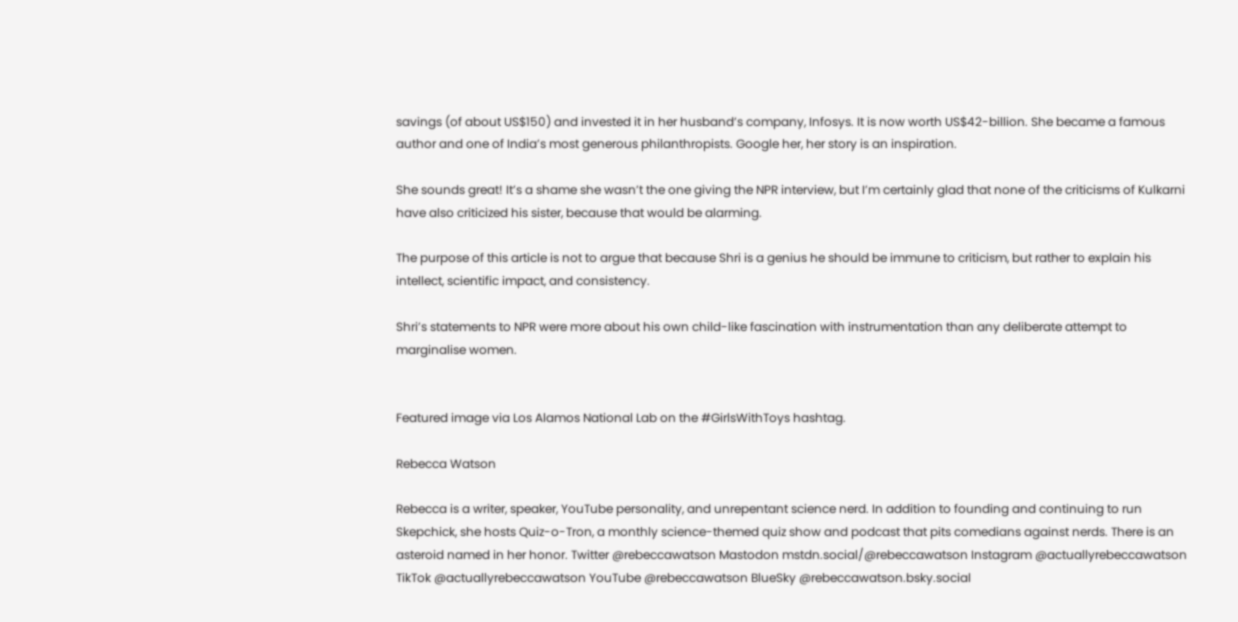savings (of about US$150) and invested it in her husband’s company, Infosys. It is now worth US$42-billion. She became a famous author and one of India’s most generous philanthropists. Google her, her story is an inspiration.

She sounds great! It’s a shame she wasn’t the one giving the NPR interview, but I’m certainly glad that none of the criticisms of Kulkarni have also criticized his sister, because that would be alarming.

The purpose of this article is not to argue that because Shri is a genius he should be immune to criticism, but rather to explain his intellect, scientific impact, and consistency.

Shri’s statements to NPR were more about his own child-like fascination with instrumentation than any deliberate attempt to marginalise women.


Featured image via Los Alamos National Lab on the #GirlsWithToys hashtag.

Rebecca Watson

Rebecca is a writer, speaker, YouTube personality, and unrepentant science nerd. In addition to founding and continuing to run Skepchick, she hosts Quiz-o-Tron, a monthly science-themed quiz show and podcast that pits comedians against nerds. There is an asteroid named in her honor. Twitter @rebeccawatson Mastodon mstdn.social/@rebeccawatson Instagram @actuallyrebeccawatson TikTok @actuallyrebeccawatson YouTube @rebeccawatson BlueSky @rebeccawatson.bsky.social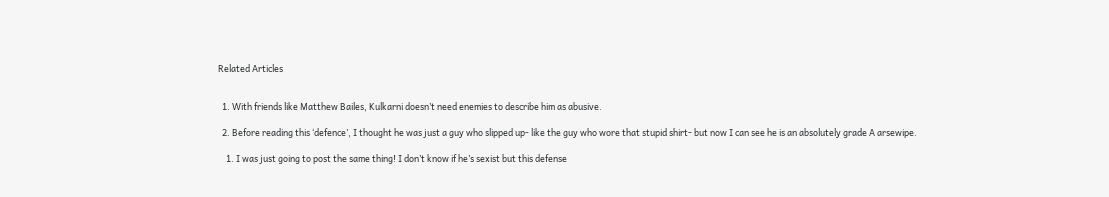Related Articles


  1. With friends like Matthew Bailes, Kulkarni doesn’t need enemies to describe him as abusive.

  2. Before reading this ‘defence’, I thought he was just a guy who slipped up- like the guy who wore that stupid shirt- but now I can see he is an absolutely grade A arsewipe.

    1. I was just going to post the same thing! I don’t know if he’s sexist but this defense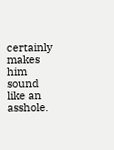certainly makes him sound like an asshole.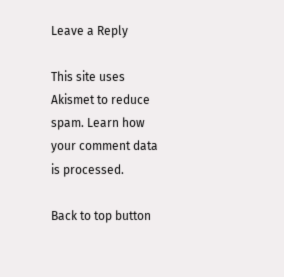Leave a Reply

This site uses Akismet to reduce spam. Learn how your comment data is processed.

Back to top button